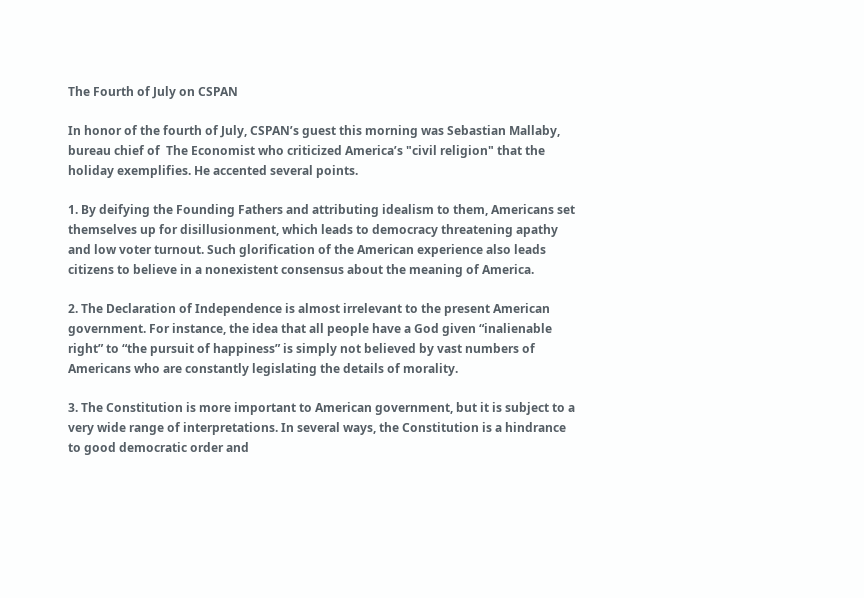The Fourth of July on CSPAN

In honor of the fourth of July, CSPAN’s guest this morning was Sebastian Mallaby, bureau chief of  The Economist who criticized America’s "civil religion" that the holiday exemplifies. He accented several points.

1. By deifying the Founding Fathers and attributing idealism to them, Americans set themselves up for disillusionment, which leads to democracy threatening apathy and low voter turnout. Such glorification of the American experience also leads citizens to believe in a nonexistent consensus about the meaning of America.

2. The Declaration of Independence is almost irrelevant to the present American government. For instance, the idea that all people have a God given “inalienable right” to “the pursuit of happiness” is simply not believed by vast numbers of Americans who are constantly legislating the details of morality.

3. The Constitution is more important to American government, but it is subject to a very wide range of interpretations. In several ways, the Constitution is a hindrance to good democratic order and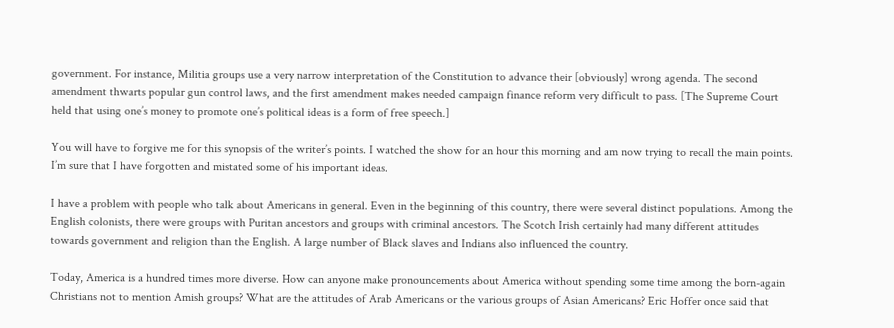government. For instance, Militia groups use a very narrow interpretation of the Constitution to advance their [obviously] wrong agenda. The second amendment thwarts popular gun control laws, and the first amendment makes needed campaign finance reform very difficult to pass. [The Supreme Court held that using one’s money to promote one’s political ideas is a form of free speech.]

You will have to forgive me for this synopsis of the writer’s points. I watched the show for an hour this morning and am now trying to recall the main points. I’m sure that I have forgotten and mistated some of his important ideas.

I have a problem with people who talk about Americans in general. Even in the beginning of this country, there were several distinct populations. Among the English colonists, there were groups with Puritan ancestors and groups with criminal ancestors. The Scotch Irish certainly had many different attitudes towards government and religion than the English. A large number of Black slaves and Indians also influenced the country.

Today, America is a hundred times more diverse. How can anyone make pronouncements about America without spending some time among the born-again Christians not to mention Amish groups? What are the attitudes of Arab Americans or the various groups of Asian Americans? Eric Hoffer once said that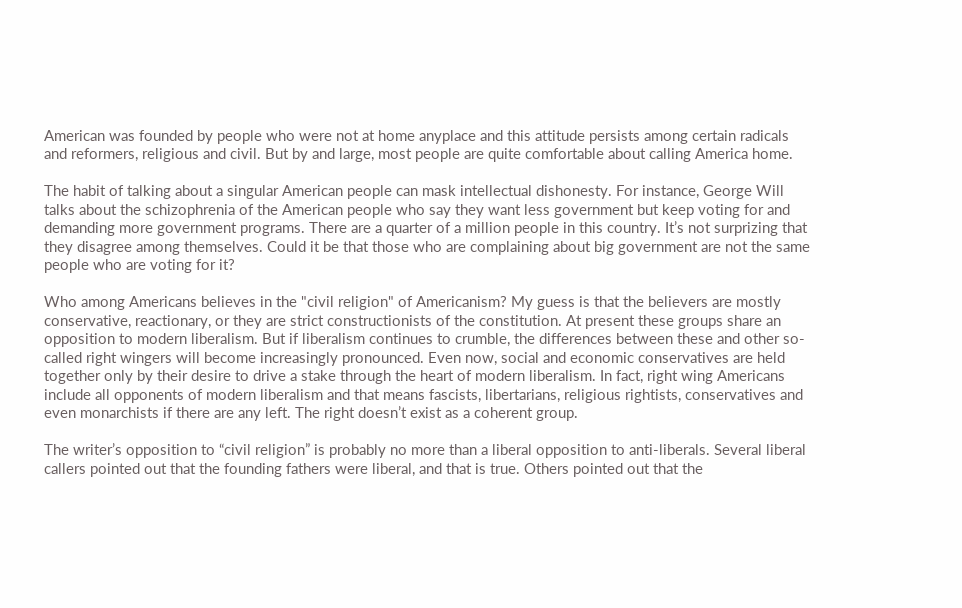American was founded by people who were not at home anyplace and this attitude persists among certain radicals and reformers, religious and civil. But by and large, most people are quite comfortable about calling America home.

The habit of talking about a singular American people can mask intellectual dishonesty. For instance, George Will talks about the schizophrenia of the American people who say they want less government but keep voting for and demanding more government programs. There are a quarter of a million people in this country. It’s not surprizing that they disagree among themselves. Could it be that those who are complaining about big government are not the same people who are voting for it?

Who among Americans believes in the "civil religion" of Americanism? My guess is that the believers are mostly conservative, reactionary, or they are strict constructionists of the constitution. At present these groups share an opposition to modern liberalism. But if liberalism continues to crumble, the differences between these and other so-called right wingers will become increasingly pronounced. Even now, social and economic conservatives are held together only by their desire to drive a stake through the heart of modern liberalism. In fact, right wing Americans include all opponents of modern liberalism and that means fascists, libertarians, religious rightists, conservatives and even monarchists if there are any left. The right doesn’t exist as a coherent group.

The writer’s opposition to “civil religion” is probably no more than a liberal opposition to anti-liberals. Several liberal callers pointed out that the founding fathers were liberal, and that is true. Others pointed out that the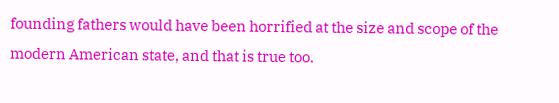founding fathers would have been horrified at the size and scope of the modern American state, and that is true too.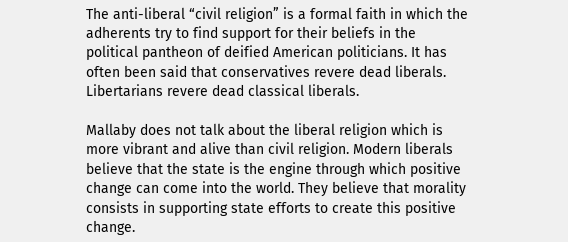The anti-liberal “civil religion” is a formal faith in which the adherents try to find support for their beliefs in the political pantheon of deified American politicians. It has often been said that conservatives revere dead liberals. Libertarians revere dead classical liberals.

Mallaby does not talk about the liberal religion which is more vibrant and alive than civil religion. Modern liberals believe that the state is the engine through which positive change can come into the world. They believe that morality consists in supporting state efforts to create this positive change.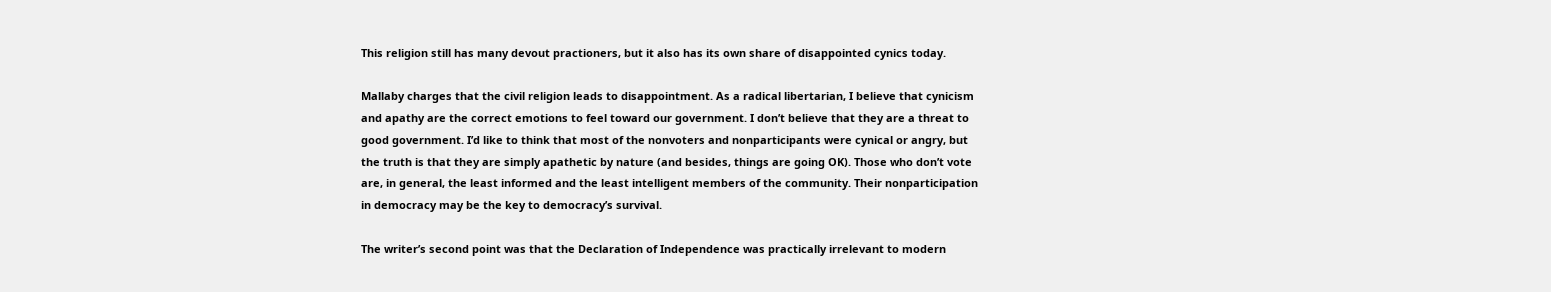This religion still has many devout practioners, but it also has its own share of disappointed cynics today.

Mallaby charges that the civil religion leads to disappointment. As a radical libertarian, I believe that cynicism and apathy are the correct emotions to feel toward our government. I don’t believe that they are a threat to good government. I’d like to think that most of the nonvoters and nonparticipants were cynical or angry, but the truth is that they are simply apathetic by nature (and besides, things are going OK). Those who don’t vote are, in general, the least informed and the least intelligent members of the community. Their nonparticipation in democracy may be the key to democracy’s survival.

The writer’s second point was that the Declaration of Independence was practically irrelevant to modern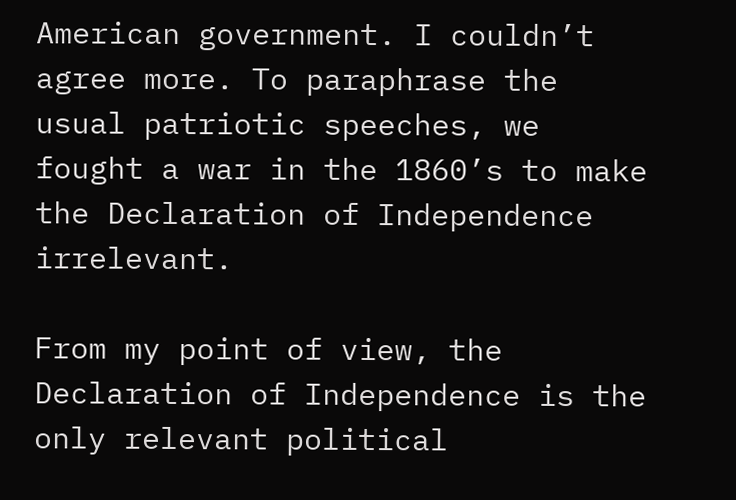American government. I couldn’t agree more. To paraphrase the usual patriotic speeches, we fought a war in the 1860’s to make the Declaration of Independence irrelevant.

From my point of view, the Declaration of Independence is the only relevant political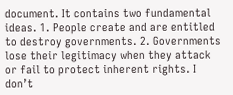document. It contains two fundamental ideas. 1. People create and are entitled to destroy governments. 2. Governments lose their legitimacy when they attack or fail to protect inherent rights. I don’t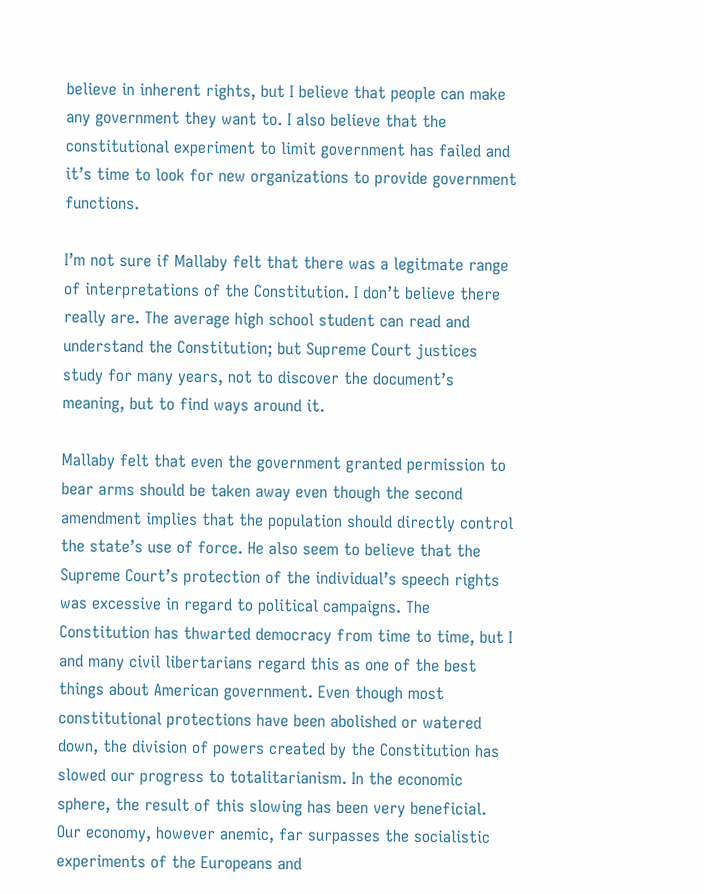believe in inherent rights, but I believe that people can make any government they want to. I also believe that the constitutional experiment to limit government has failed and it’s time to look for new organizations to provide government functions.

I’m not sure if Mallaby felt that there was a legitmate range of interpretations of the Constitution. I don’t believe there really are. The average high school student can read and understand the Constitution; but Supreme Court justices study for many years, not to discover the document’s meaning, but to find ways around it.

Mallaby felt that even the government granted permission to bear arms should be taken away even though the second amendment implies that the population should directly control the state’s use of force. He also seem to believe that the Supreme Court’s protection of the individual’s speech rights was excessive in regard to political campaigns. The Constitution has thwarted democracy from time to time, but I and many civil libertarians regard this as one of the best things about American government. Even though most constitutional protections have been abolished or watered down, the division of powers created by the Constitution has slowed our progress to totalitarianism. In the economic sphere, the result of this slowing has been very beneficial. Our economy, however anemic, far surpasses the socialistic experiments of the Europeans and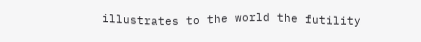illustrates to the world the futility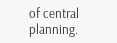of central planning.